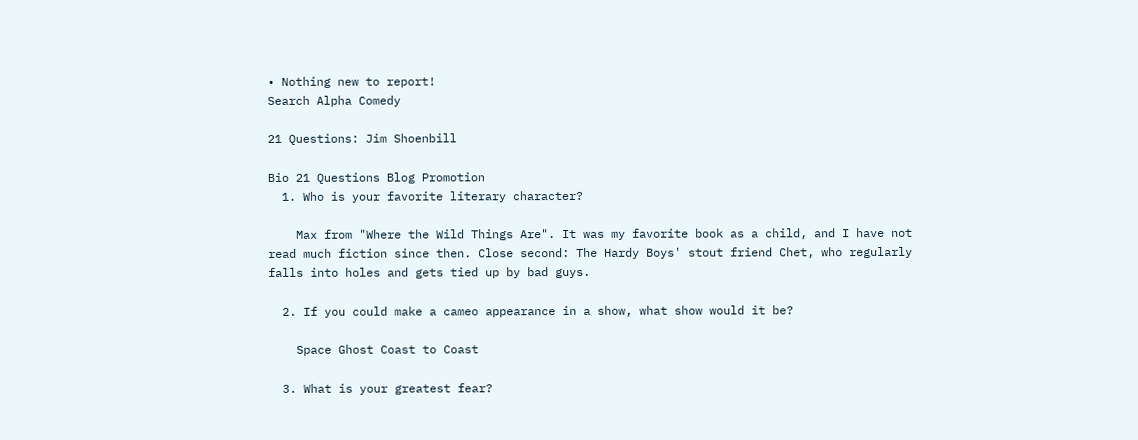• Nothing new to report!
Search Alpha Comedy

21 Questions: Jim Shoenbill

Bio 21 Questions Blog Promotion
  1. Who is your favorite literary character?

    Max from "Where the Wild Things Are". It was my favorite book as a child, and I have not read much fiction since then. Close second: The Hardy Boys' stout friend Chet, who regularly falls into holes and gets tied up by bad guys.

  2. If you could make a cameo appearance in a show, what show would it be?

    Space Ghost Coast to Coast

  3. What is your greatest fear?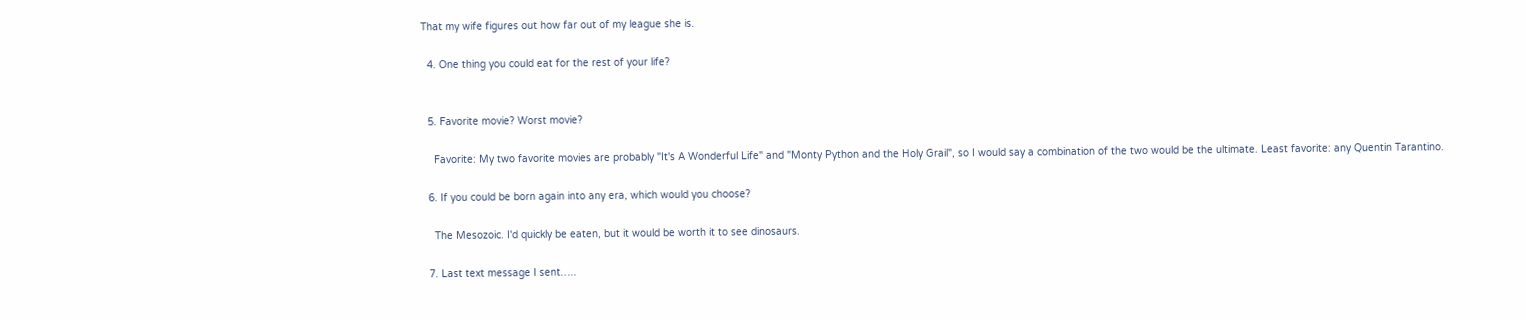That my wife figures out how far out of my league she is.

  4. One thing you could eat for the rest of your life?


  5. Favorite movie? Worst movie?

    Favorite: My two favorite movies are probably "It's A Wonderful Life" and "Monty Python and the Holy Grail", so I would say a combination of the two would be the ultimate. Least favorite: any Quentin Tarantino.

  6. If you could be born again into any era, which would you choose?

    The Mesozoic. I'd quickly be eaten, but it would be worth it to see dinosaurs.

  7. Last text message I sent…..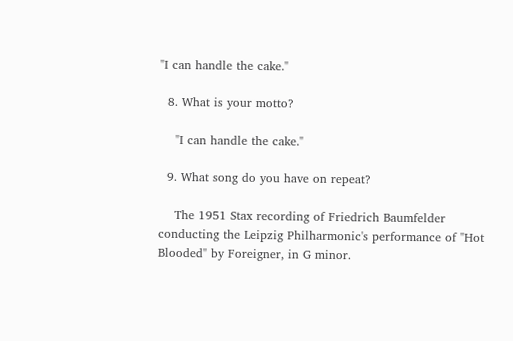"I can handle the cake."

  8. What is your motto?

    "I can handle the cake."

  9. What song do you have on repeat?

    The 1951 Stax recording of Friedrich Baumfelder conducting the Leipzig Philharmonic's performance of "Hot Blooded" by Foreigner, in G minor.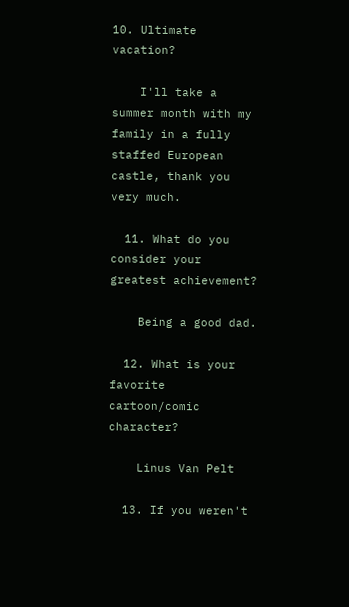10. Ultimate vacation?

    I'll take a summer month with my family in a fully staffed European castle, thank you very much.

  11. What do you consider your greatest achievement?

    Being a good dad.

  12. What is your favorite cartoon/comic character?

    Linus Van Pelt

  13. If you weren't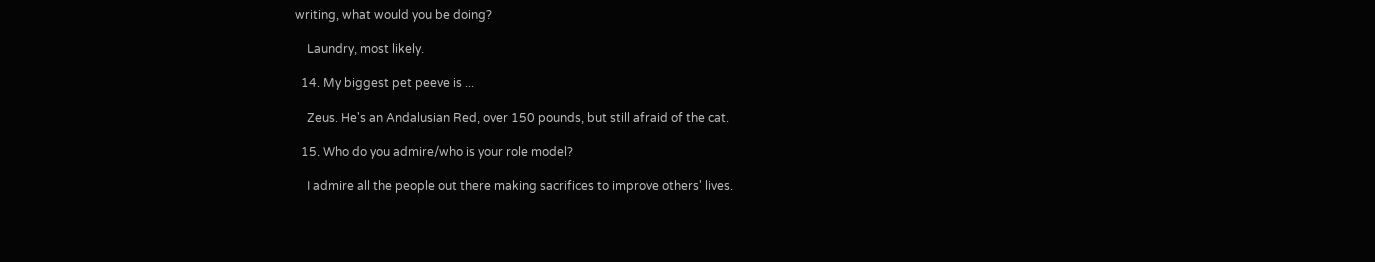writing, what would you be doing?

    Laundry, most likely.

  14. My biggest pet peeve is ...

    Zeus. He's an Andalusian Red, over 150 pounds, but still afraid of the cat.

  15. Who do you admire/who is your role model?

    I admire all the people out there making sacrifices to improve others' lives.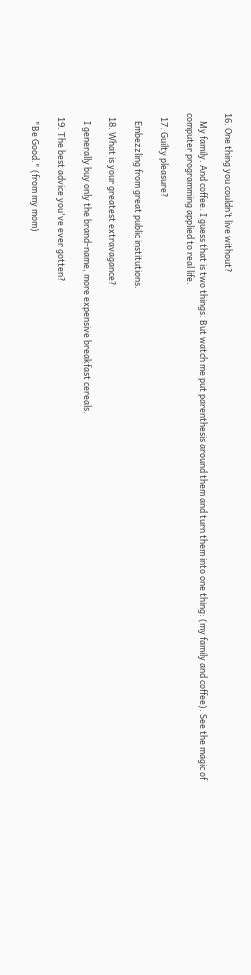16. One thing you couldn’t live without?

    My family. And coffee. I guess that is two things. But watch me put parenthesis around them and turn them into one thing: (my family and coffee). See the magic of computer programming applied to real life.

  17. Guilty pleasure?

    Embezzling from great public institutions.

  18. What is your greatest extravagance?

    I generally buy only the brand-name, more expensive breakfast cereals.

  19. The best advice you've ever gotten?

    "Be Good." (from my mom)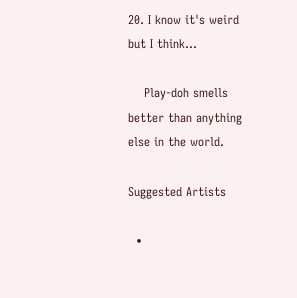20. I know it's weird but I think...

    Play-doh smells better than anything else in the world.

Suggested Artists

  •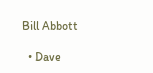Bill Abbott

  • Dave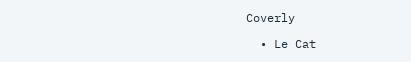Coverly

  • Le Cat